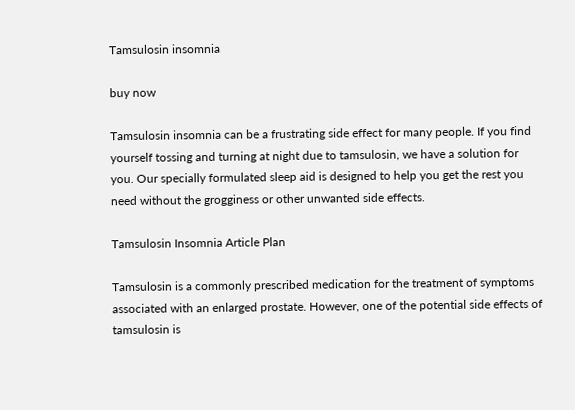Tamsulosin insomnia

buy now

Tamsulosin insomnia can be a frustrating side effect for many people. If you find yourself tossing and turning at night due to tamsulosin, we have a solution for you. Our specially formulated sleep aid is designed to help you get the rest you need without the grogginess or other unwanted side effects.

Tamsulosin Insomnia Article Plan

Tamsulosin is a commonly prescribed medication for the treatment of symptoms associated with an enlarged prostate. However, one of the potential side effects of tamsulosin is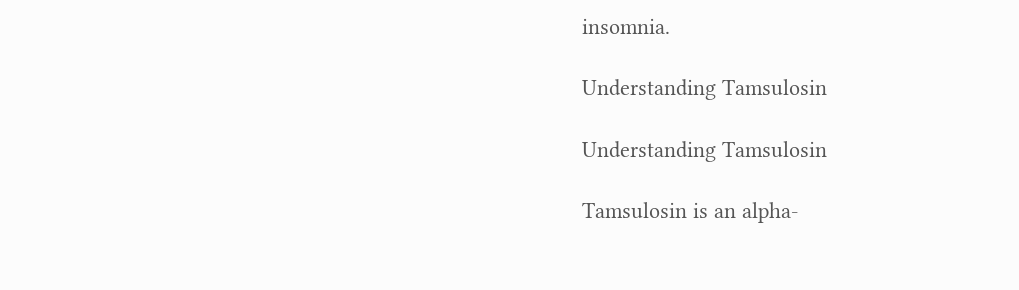insomnia.

Understanding Tamsulosin

Understanding Tamsulosin

Tamsulosin is an alpha-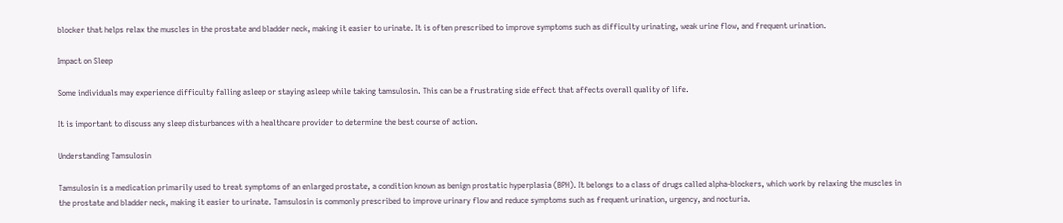blocker that helps relax the muscles in the prostate and bladder neck, making it easier to urinate. It is often prescribed to improve symptoms such as difficulty urinating, weak urine flow, and frequent urination.

Impact on Sleep

Some individuals may experience difficulty falling asleep or staying asleep while taking tamsulosin. This can be a frustrating side effect that affects overall quality of life.

It is important to discuss any sleep disturbances with a healthcare provider to determine the best course of action.

Understanding Tamsulosin

Tamsulosin is a medication primarily used to treat symptoms of an enlarged prostate, a condition known as benign prostatic hyperplasia (BPH). It belongs to a class of drugs called alpha-blockers, which work by relaxing the muscles in the prostate and bladder neck, making it easier to urinate. Tamsulosin is commonly prescribed to improve urinary flow and reduce symptoms such as frequent urination, urgency, and nocturia.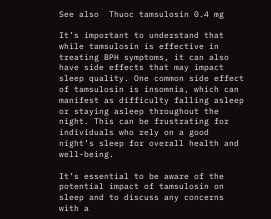See also  Thuoc tamsulosin 0.4 mg

It’s important to understand that while tamsulosin is effective in treating BPH symptoms, it can also have side effects that may impact sleep quality. One common side effect of tamsulosin is insomnia, which can manifest as difficulty falling asleep or staying asleep throughout the night. This can be frustrating for individuals who rely on a good night’s sleep for overall health and well-being.

It’s essential to be aware of the potential impact of tamsulosin on sleep and to discuss any concerns with a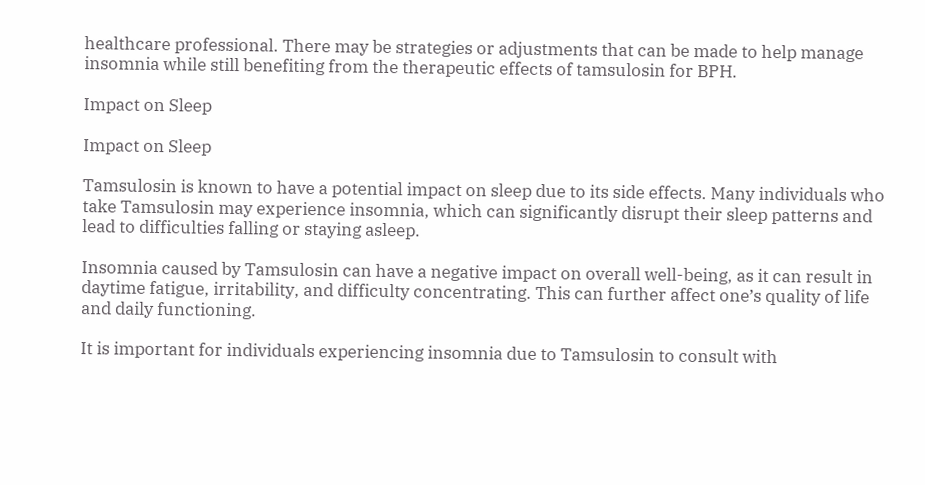healthcare professional. There may be strategies or adjustments that can be made to help manage insomnia while still benefiting from the therapeutic effects of tamsulosin for BPH.

Impact on Sleep

Impact on Sleep

Tamsulosin is known to have a potential impact on sleep due to its side effects. Many individuals who take Tamsulosin may experience insomnia, which can significantly disrupt their sleep patterns and lead to difficulties falling or staying asleep.

Insomnia caused by Tamsulosin can have a negative impact on overall well-being, as it can result in daytime fatigue, irritability, and difficulty concentrating. This can further affect one’s quality of life and daily functioning.

It is important for individuals experiencing insomnia due to Tamsulosin to consult with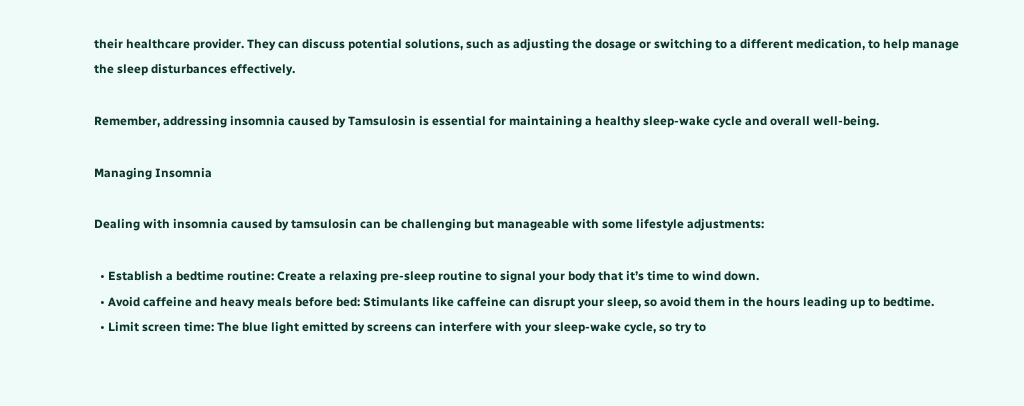their healthcare provider. They can discuss potential solutions, such as adjusting the dosage or switching to a different medication, to help manage the sleep disturbances effectively.

Remember, addressing insomnia caused by Tamsulosin is essential for maintaining a healthy sleep-wake cycle and overall well-being.

Managing Insomnia

Dealing with insomnia caused by tamsulosin can be challenging but manageable with some lifestyle adjustments:

  • Establish a bedtime routine: Create a relaxing pre-sleep routine to signal your body that it’s time to wind down.
  • Avoid caffeine and heavy meals before bed: Stimulants like caffeine can disrupt your sleep, so avoid them in the hours leading up to bedtime.
  • Limit screen time: The blue light emitted by screens can interfere with your sleep-wake cycle, so try to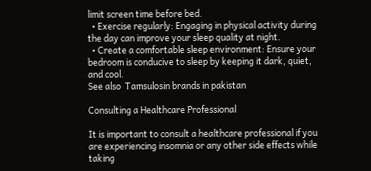limit screen time before bed.
  • Exercise regularly: Engaging in physical activity during the day can improve your sleep quality at night.
  • Create a comfortable sleep environment: Ensure your bedroom is conducive to sleep by keeping it dark, quiet, and cool.
See also  Tamsulosin brands in pakistan

Consulting a Healthcare Professional

It is important to consult a healthcare professional if you are experiencing insomnia or any other side effects while taking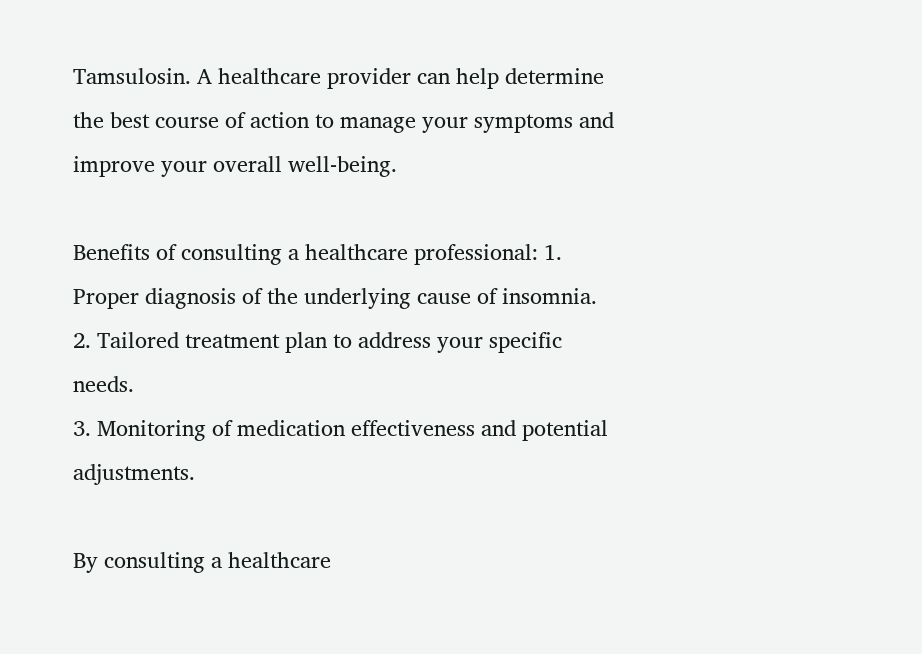Tamsulosin. A healthcare provider can help determine the best course of action to manage your symptoms and improve your overall well-being.

Benefits of consulting a healthcare professional: 1. Proper diagnosis of the underlying cause of insomnia.
2. Tailored treatment plan to address your specific needs.
3. Monitoring of medication effectiveness and potential adjustments.

By consulting a healthcare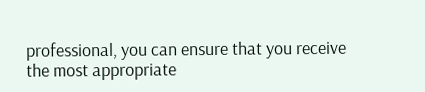professional, you can ensure that you receive the most appropriate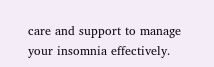care and support to manage your insomnia effectively.